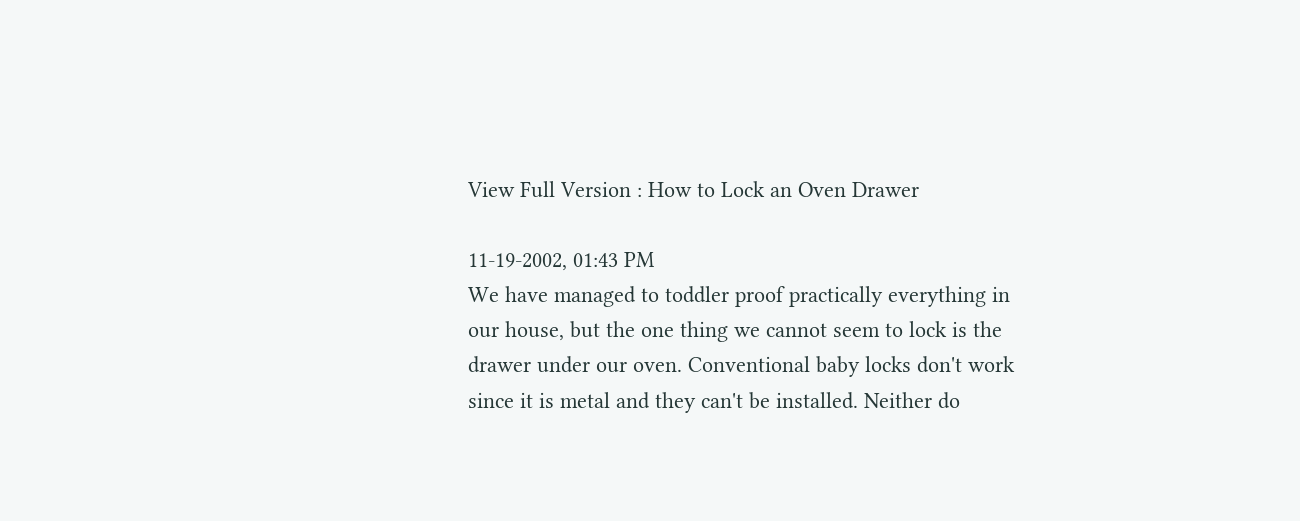View Full Version : How to Lock an Oven Drawer

11-19-2002, 01:43 PM
We have managed to toddler proof practically everything in our house, but the one thing we cannot seem to lock is the drawer under our oven. Conventional baby locks don't work since it is metal and they can't be installed. Neither do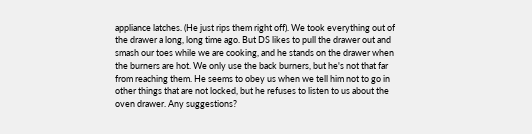appliance latches. (He just rips them right off). We took everything out of the drawer a long, long time ago. But DS likes to pull the drawer out and smash our toes while we are cooking, and he stands on the drawer when the burners are hot. We only use the back burners, but he's not that far from reaching them. He seems to obey us when we tell him not to go in other things that are not locked, but he refuses to listen to us about the oven drawer. Any suggestions?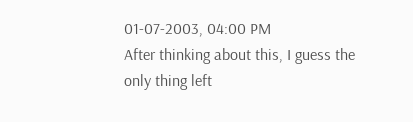01-07-2003, 04:00 PM
After thinking about this, I guess the only thing left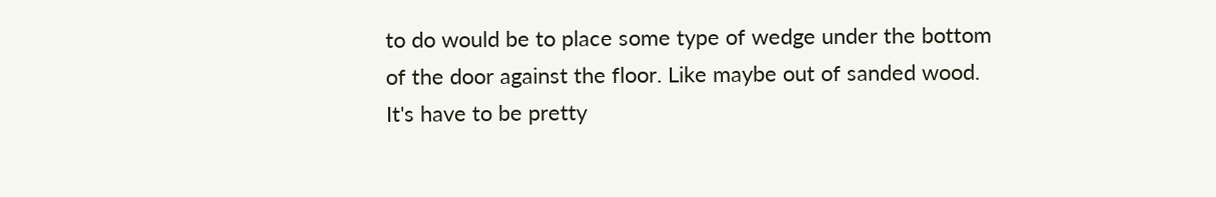to do would be to place some type of wedge under the bottom of the door against the floor. Like maybe out of sanded wood. It's have to be pretty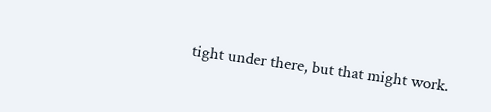tight under there, but that might work.